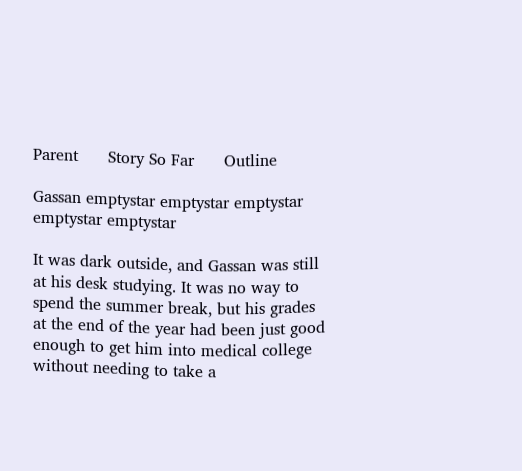Parent      Story So Far      Outline

Gassan emptystar emptystar emptystar emptystar emptystar

It was dark outside, and Gassan was still at his desk studying. It was no way to spend the summer break, but his grades at the end of the year had been just good enough to get him into medical college without needing to take a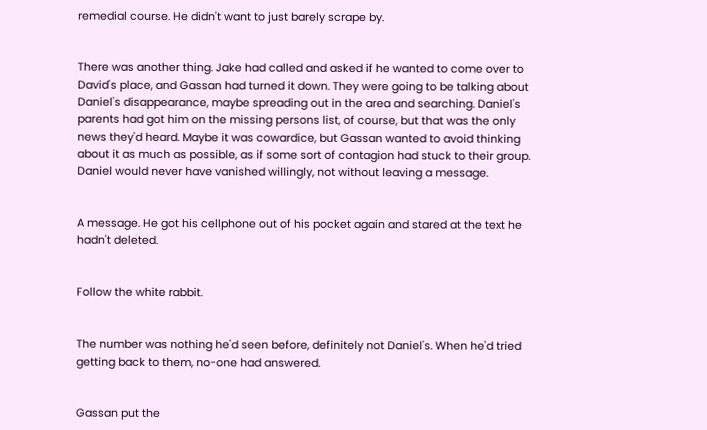remedial course. He didn't want to just barely scrape by.


There was another thing. Jake had called and asked if he wanted to come over to David's place, and Gassan had turned it down. They were going to be talking about Daniel's disappearance, maybe spreading out in the area and searching. Daniel's parents had got him on the missing persons list, of course, but that was the only news they'd heard. Maybe it was cowardice, but Gassan wanted to avoid thinking about it as much as possible, as if some sort of contagion had stuck to their group. Daniel would never have vanished willingly, not without leaving a message.


A message. He got his cellphone out of his pocket again and stared at the text he hadn't deleted.


Follow the white rabbit.


The number was nothing he'd seen before, definitely not Daniel's. When he'd tried getting back to them, no-one had answered.


Gassan put the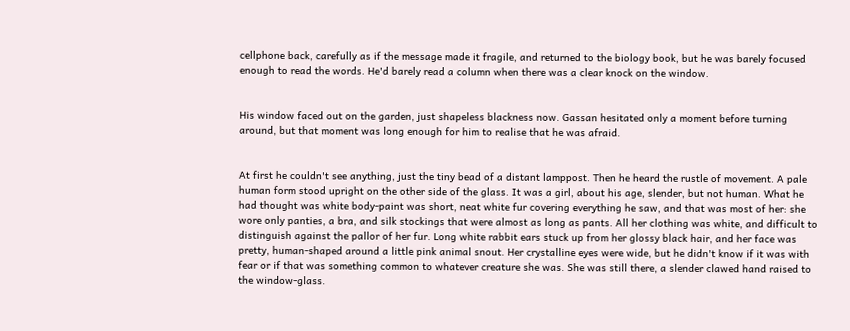cellphone back, carefully as if the message made it fragile, and returned to the biology book, but he was barely focused enough to read the words. He'd barely read a column when there was a clear knock on the window.


His window faced out on the garden, just shapeless blackness now. Gassan hesitated only a moment before turning around, but that moment was long enough for him to realise that he was afraid.


At first he couldn't see anything, just the tiny bead of a distant lamppost. Then he heard the rustle of movement. A pale human form stood upright on the other side of the glass. It was a girl, about his age, slender, but not human. What he had thought was white body-paint was short, neat white fur covering everything he saw, and that was most of her: she wore only panties, a bra, and silk stockings that were almost as long as pants. All her clothing was white, and difficult to distinguish against the pallor of her fur. Long white rabbit ears stuck up from her glossy black hair, and her face was pretty, human-shaped around a little pink animal snout. Her crystalline eyes were wide, but he didn't know if it was with fear or if that was something common to whatever creature she was. She was still there, a slender clawed hand raised to the window-glass.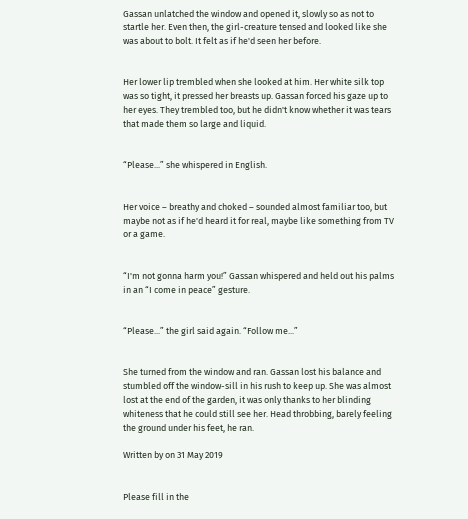Gassan unlatched the window and opened it, slowly so as not to startle her. Even then, the girl-creature tensed and looked like she was about to bolt. It felt as if he'd seen her before.


Her lower lip trembled when she looked at him. Her white silk top was so tight, it pressed her breasts up. Gassan forced his gaze up to her eyes. They trembled too, but he didn't know whether it was tears that made them so large and liquid.


“Please...” she whispered in English.


Her voice – breathy and choked – sounded almost familiar too, but maybe not as if he'd heard it for real, maybe like something from TV or a game.


“I'm not gonna harm you!” Gassan whispered and held out his palms in an “I come in peace” gesture.


“Please...” the girl said again. “Follow me...”


She turned from the window and ran. Gassan lost his balance and stumbled off the window-sill in his rush to keep up. She was almost lost at the end of the garden, it was only thanks to her blinding whiteness that he could still see her. Head throbbing, barely feeling the ground under his feet, he ran.

Written by on 31 May 2019


Please fill in the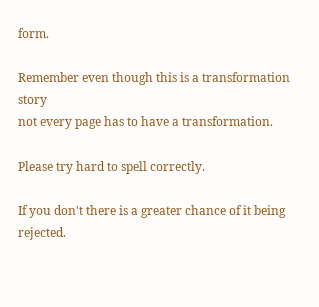form.

Remember even though this is a transformation story
not every page has to have a transformation.

Please try hard to spell correctly.

If you don't there is a greater chance of it being rejected.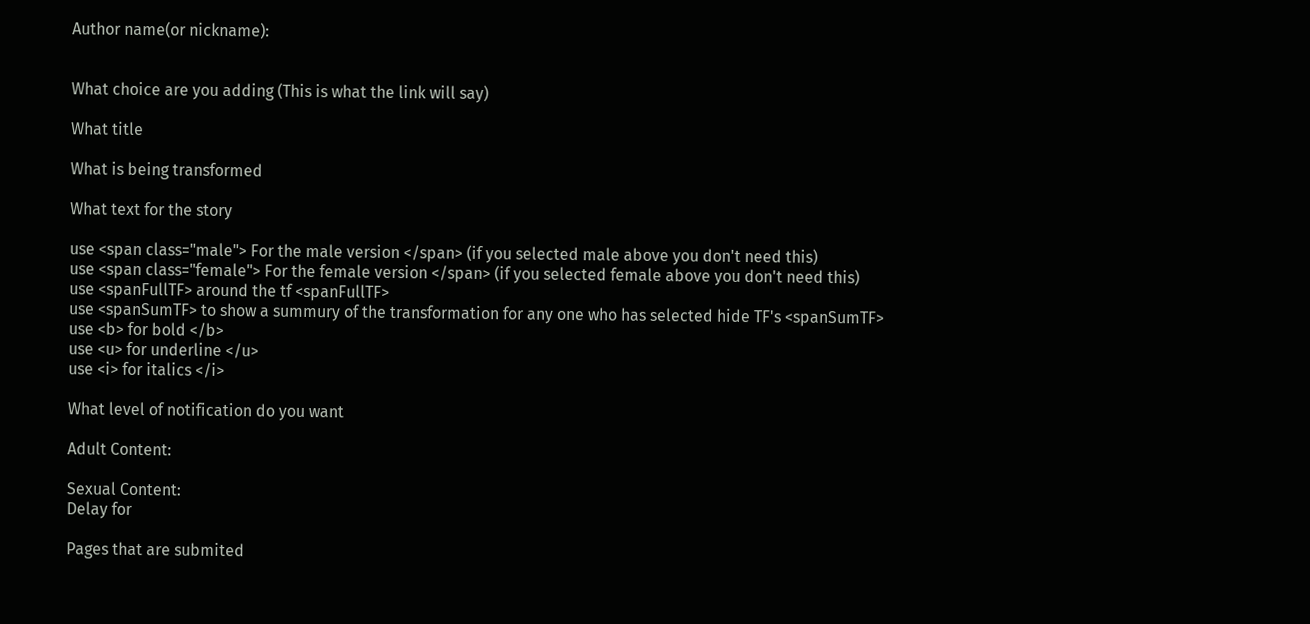Author name(or nickname):


What choice are you adding (This is what the link will say)

What title

What is being transformed

What text for the story

use <span class="male"> For the male version </span> (if you selected male above you don't need this)
use <span class="female"> For the female version </span> (if you selected female above you don't need this)
use <spanFullTF> around the tf <spanFullTF>
use <spanSumTF> to show a summury of the transformation for any one who has selected hide TF's <spanSumTF>
use <b> for bold </b>
use <u> for underline </u>
use <i> for italics </i>

What level of notification do you want

Adult Content:

Sexual Content:
Delay for

Pages that are submited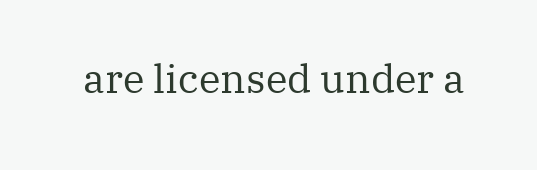are licensed under a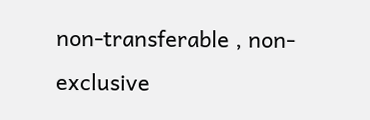non-transferable , non-exclusive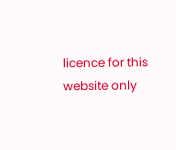licence for this website only